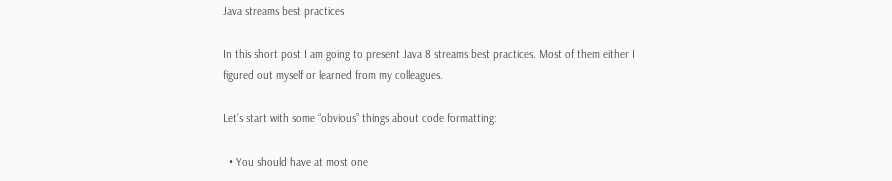Java streams best practices

In this short post I am going to present Java 8 streams best practices. Most of them either I figured out myself or learned from my colleagues.

Let’s start with some “obvious” things about code formatting:

  • You should have at most one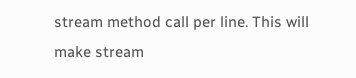stream method call per line. This will make stream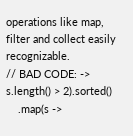operations like map, filter and collect easily recognizable.
// BAD CODE: -> s.length() > 2).sorted()
    .map(s ->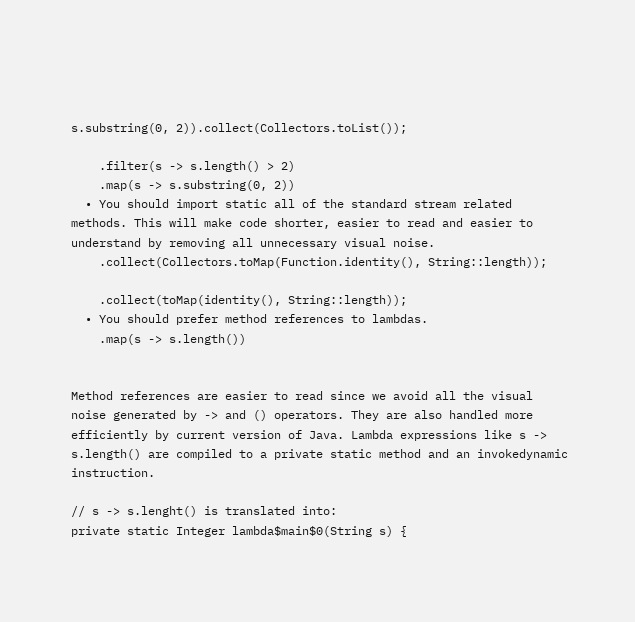s.substring(0, 2)).collect(Collectors.toList());

    .filter(s -> s.length() > 2)
    .map(s -> s.substring(0, 2))
  • You should import static all of the standard stream related methods. This will make code shorter, easier to read and easier to understand by removing all unnecessary visual noise.
    .collect(Collectors.toMap(Function.identity(), String::length));

    .collect(toMap(identity(), String::length));
  • You should prefer method references to lambdas.
    .map(s -> s.length())


Method references are easier to read since we avoid all the visual noise generated by -> and () operators. They are also handled more efficiently by current version of Java. Lambda expressions like s -> s.length() are compiled to a private static method and an invokedynamic instruction.

// s -> s.lenght() is translated into:
private static Integer lambda$main$0(String s) {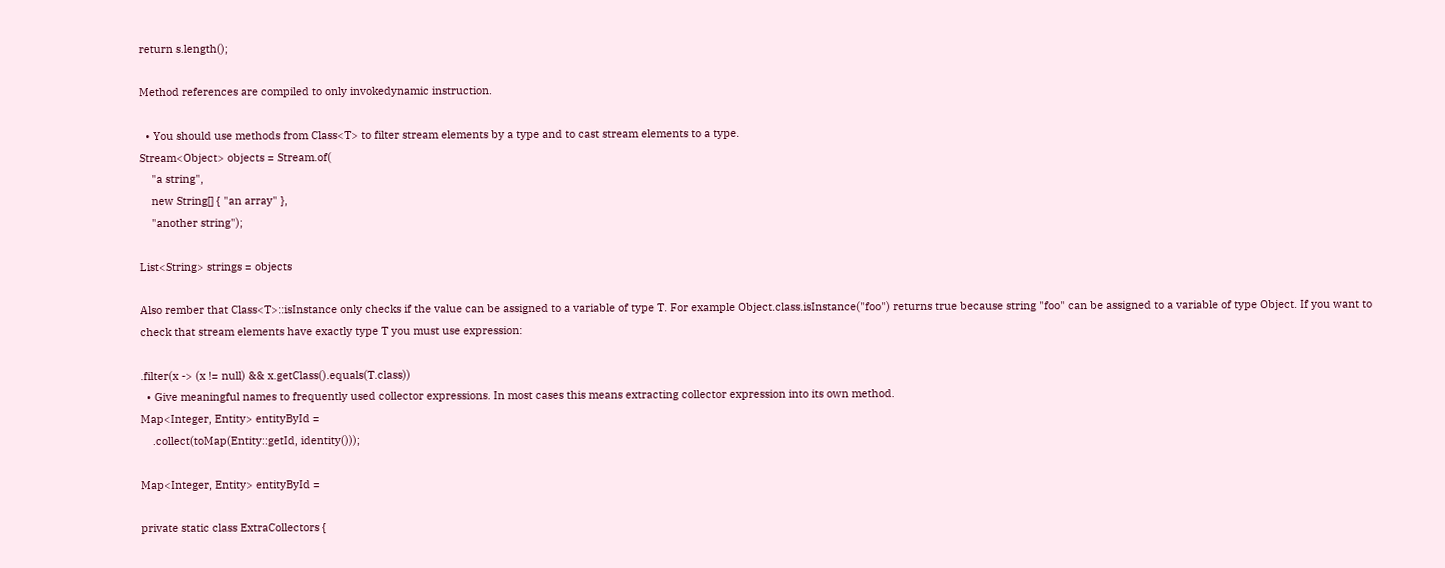return s.length();

Method references are compiled to only invokedynamic instruction.

  • You should use methods from Class<T> to filter stream elements by a type and to cast stream elements to a type.
Stream<Object> objects = Stream.of(
    "a string",
    new String[] { "an array" },
    "another string");

List<String> strings = objects

Also rember that Class<T>::isInstance only checks if the value can be assigned to a variable of type T. For example Object.class.isInstance("foo") returns true because string "foo" can be assigned to a variable of type Object. If you want to check that stream elements have exactly type T you must use expression:

.filter(x -> (x != null) && x.getClass().equals(T.class))
  • Give meaningful names to frequently used collector expressions. In most cases this means extracting collector expression into its own method.
Map<Integer, Entity> entityById =
    .collect(toMap(Entity::getId, identity()));

Map<Integer, Entity> entityById =

private static class ExtraCollectors {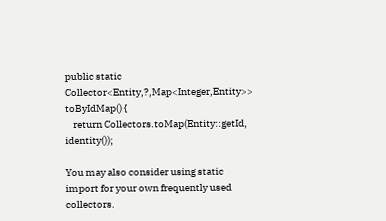public static Collector<Entity,?,Map<Integer,Entity>> toByIdMap() {
    return Collectors.toMap(Entity::getId, identity());

You may also consider using static import for your own frequently used collectors.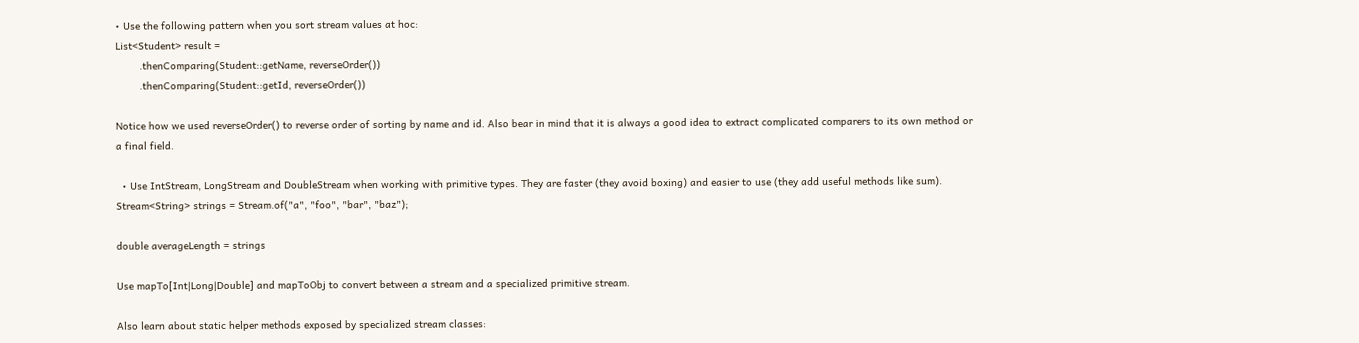• Use the following pattern when you sort stream values at hoc:
List<Student> result =
        .thenComparing(Student::getName, reverseOrder())
        .thenComparing(Student::getId, reverseOrder())

Notice how we used reverseOrder() to reverse order of sorting by name and id. Also bear in mind that it is always a good idea to extract complicated comparers to its own method or a final field.

  • Use IntStream, LongStream and DoubleStream when working with primitive types. They are faster (they avoid boxing) and easier to use (they add useful methods like sum).
Stream<String> strings = Stream.of("a", "foo", "bar", "baz");

double averageLength = strings

Use mapTo[Int|Long|Double] and mapToObj to convert between a stream and a specialized primitive stream.

Also learn about static helper methods exposed by specialized stream classes: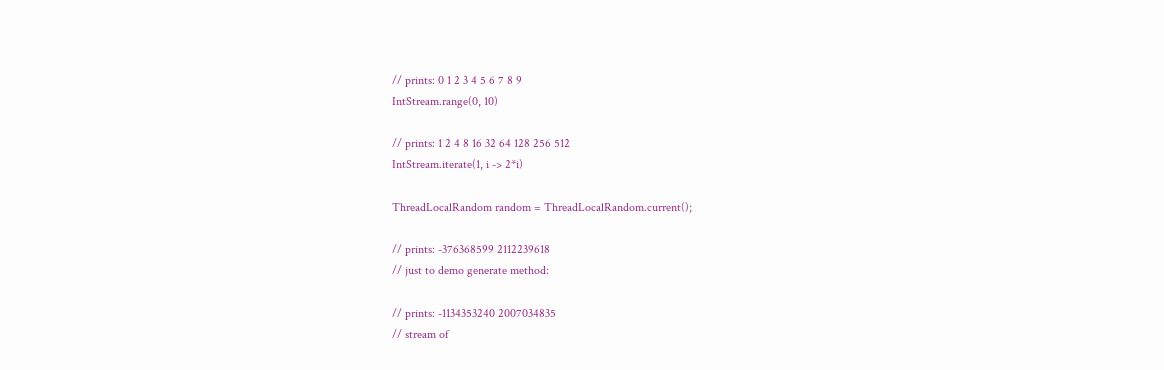// prints: 0 1 2 3 4 5 6 7 8 9
IntStream.range(0, 10)

// prints: 1 2 4 8 16 32 64 128 256 512
IntStream.iterate(1, i -> 2*i)

ThreadLocalRandom random = ThreadLocalRandom.current();

// prints: -376368599 2112239618
// just to demo generate method:

// prints: -1134353240 2007034835
// stream of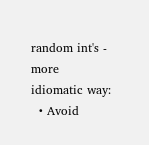random int's - more idiomatic way:
  • Avoid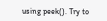using peek(). Try to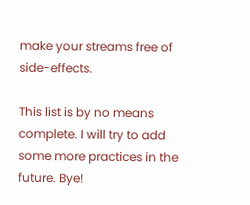make your streams free of side-effects.

This list is by no means complete. I will try to add some more practices in the future. Bye!